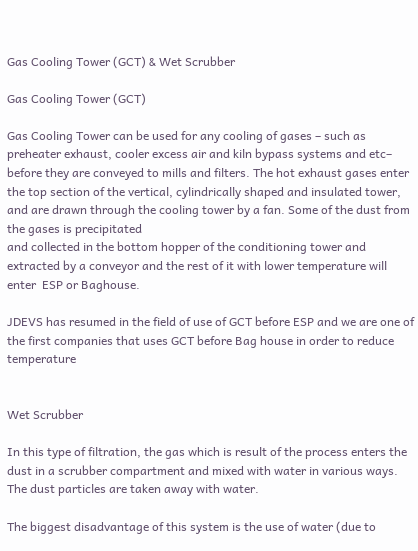Gas Cooling Tower (GCT) & Wet Scrubber

Gas Cooling Tower (GCT)

Gas Cooling Tower can be used for any cooling of gases – such as preheater exhaust, cooler excess air and kiln bypass systems and etc– before they are conveyed to mills and filters. The hot exhaust gases enter the top section of the vertical, cylindrically shaped and insulated tower, and are drawn through the cooling tower by a fan. Some of the dust from the gases is precipitated
and collected in the bottom hopper of the conditioning tower and extracted by a conveyor and the rest of it with lower temperature will  enter  ESP or Baghouse.

JDEVS has resumed in the field of use of GCT before ESP and we are one of the first companies that uses GCT before Bag house in order to reduce temperature


Wet Scrubber

In this type of filtration, the gas which is result of the process enters the dust in a scrubber compartment and mixed with water in various ways. The dust particles are taken away with water.

The biggest disadvantage of this system is the use of water (due to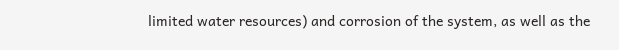limited water resources) and corrosion of the system, as well as the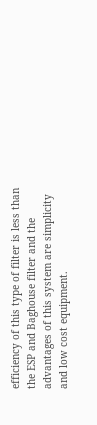efficiency of this type of filter is less than the ESP and Baghouse filter and the advantages of this system are simplicity and low cost equipment.